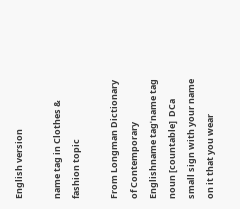English version

name tag in Clothes & fashion topic

From Longman Dictionary of Contemporary Englishname tagˈname tag noun [countable]  DCa small sign with your name on it that you wear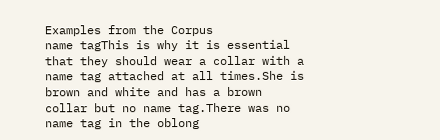Examples from the Corpus
name tagThis is why it is essential that they should wear a collar with a name tag attached at all times.She is brown and white and has a brown collar but no name tag.There was no name tag in the oblong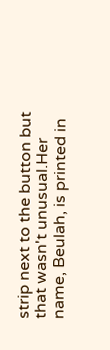strip next to the button but that wasn't unusual.Her name, Beulah, is printed in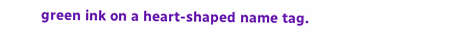green ink on a heart-shaped name tag.